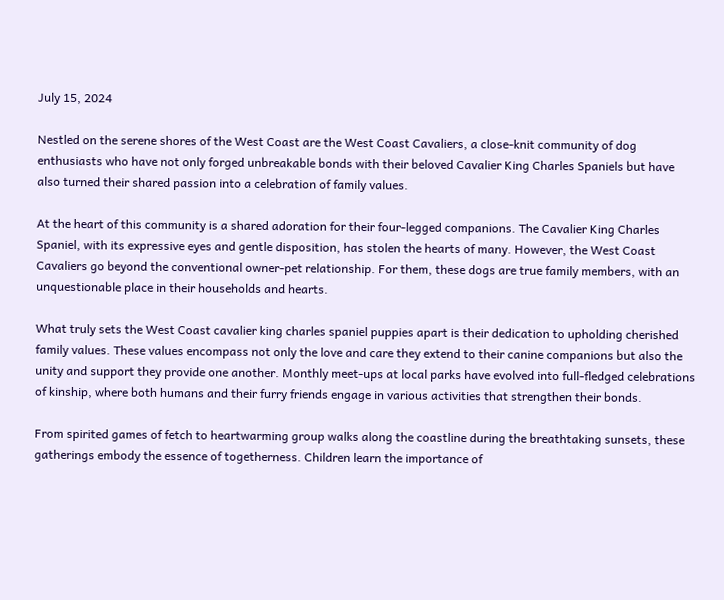July 15, 2024

Nestled on the serene shores of the West Coast are the West Coast Cavaliers, a close-knit community of dog enthusiasts who have not only forged unbreakable bonds with their beloved Cavalier King Charles Spaniels but have also turned their shared passion into a celebration of family values.

At the heart of this community is a shared adoration for their four-legged companions. The Cavalier King Charles Spaniel, with its expressive eyes and gentle disposition, has stolen the hearts of many. However, the West Coast Cavaliers go beyond the conventional owner-pet relationship. For them, these dogs are true family members, with an unquestionable place in their households and hearts.

What truly sets the West Coast cavalier king charles spaniel puppies apart is their dedication to upholding cherished family values. These values encompass not only the love and care they extend to their canine companions but also the unity and support they provide one another. Monthly meet-ups at local parks have evolved into full-fledged celebrations of kinship, where both humans and their furry friends engage in various activities that strengthen their bonds.

From spirited games of fetch to heartwarming group walks along the coastline during the breathtaking sunsets, these gatherings embody the essence of togetherness. Children learn the importance of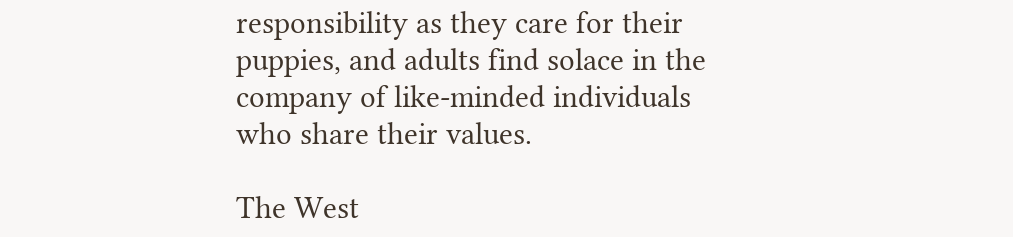responsibility as they care for their puppies, and adults find solace in the company of like-minded individuals who share their values.

The West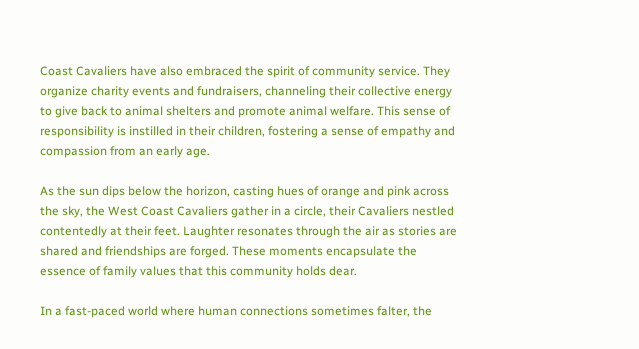Coast Cavaliers have also embraced the spirit of community service. They organize charity events and fundraisers, channeling their collective energy to give back to animal shelters and promote animal welfare. This sense of responsibility is instilled in their children, fostering a sense of empathy and compassion from an early age.

As the sun dips below the horizon, casting hues of orange and pink across the sky, the West Coast Cavaliers gather in a circle, their Cavaliers nestled contentedly at their feet. Laughter resonates through the air as stories are shared and friendships are forged. These moments encapsulate the essence of family values that this community holds dear.

In a fast-paced world where human connections sometimes falter, the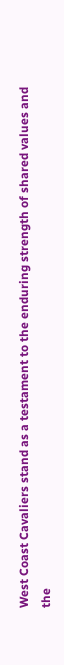West Coast Cavaliers stand as a testament to the enduring strength of shared values and the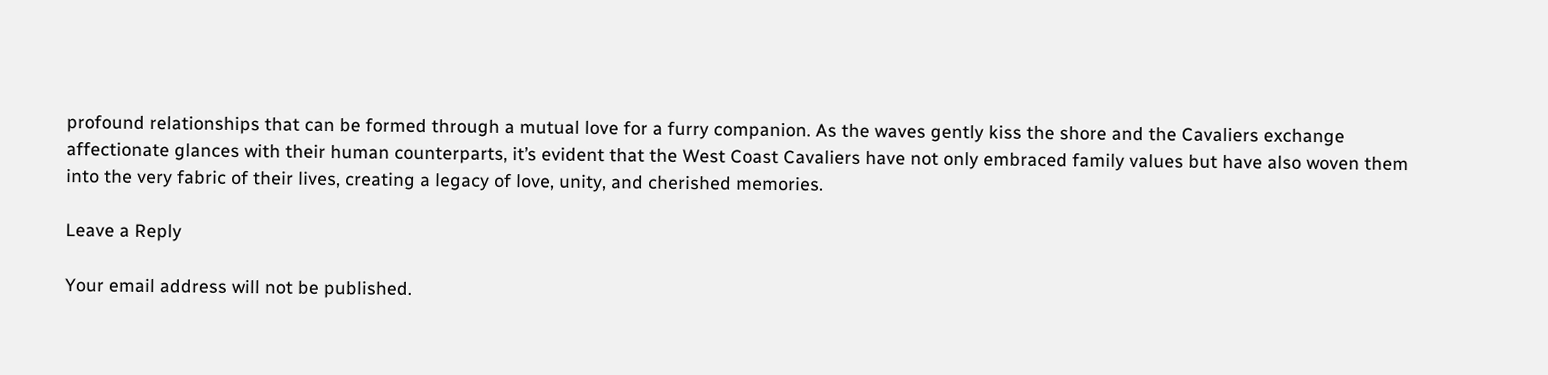profound relationships that can be formed through a mutual love for a furry companion. As the waves gently kiss the shore and the Cavaliers exchange affectionate glances with their human counterparts, it’s evident that the West Coast Cavaliers have not only embraced family values but have also woven them into the very fabric of their lives, creating a legacy of love, unity, and cherished memories.

Leave a Reply

Your email address will not be published.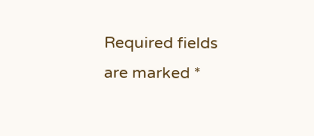Required fields are marked *